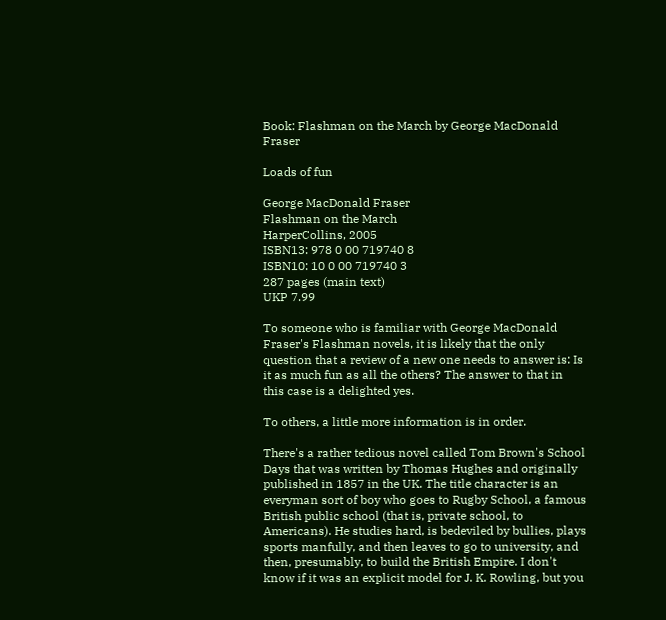Book: Flashman on the March by George MacDonald Fraser

Loads of fun

George MacDonald Fraser
Flashman on the March
HarperCollins, 2005
ISBN13: 978 0 00 719740 8
ISBN10: 10 0 00 719740 3
287 pages (main text)
UKP 7.99

To someone who is familiar with George MacDonald Fraser's Flashman novels, it is likely that the only question that a review of a new one needs to answer is: Is it as much fun as all the others? The answer to that in this case is a delighted yes.

To others, a little more information is in order.

There's a rather tedious novel called Tom Brown's School Days that was written by Thomas Hughes and originally published in 1857 in the UK. The title character is an everyman sort of boy who goes to Rugby School, a famous British public school (that is, private school, to Americans). He studies hard, is bedeviled by bullies, plays sports manfully, and then leaves to go to university, and then, presumably, to build the British Empire. I don't know if it was an explicit model for J. K. Rowling, but you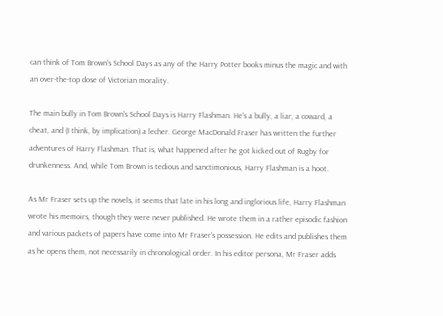can think of Tom Brown's School Days as any of the Harry Potter books minus the magic and with an over-the-top dose of Victorian morality.

The main bully in Tom Brown's School Days is Harry Flashman. He's a bully, a liar, a coward, a cheat, and (I think, by implication) a lecher. George MacDonald Fraser has written the further adventures of Harry Flashman. That is, what happened after he got kicked out of Rugby for drunkenness. And, while Tom Brown is tedious and sanctimonious, Harry Flashman is a hoot.

As Mr Fraser sets up the novels, it seems that late in his long and inglorious life, Harry Flashman wrote his memoirs, though they were never published. He wrote them in a rather episodic fashion and various packets of papers have come into Mr Fraser's possession. He edits and publishes them as he opens them, not necessarily in chronological order. In his editor persona, Mr Fraser adds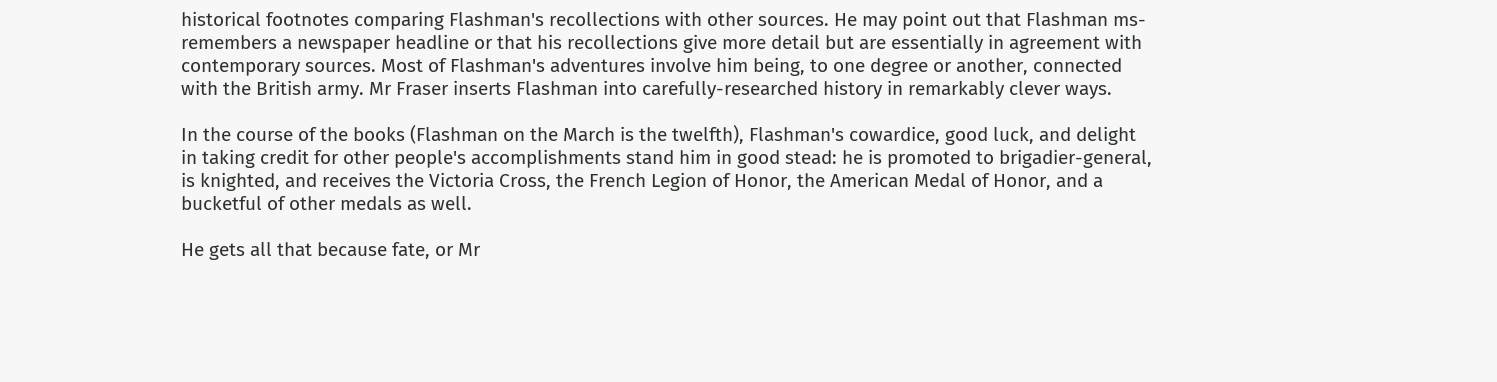historical footnotes comparing Flashman's recollections with other sources. He may point out that Flashman ms-remembers a newspaper headline or that his recollections give more detail but are essentially in agreement with contemporary sources. Most of Flashman's adventures involve him being, to one degree or another, connected with the British army. Mr Fraser inserts Flashman into carefully-researched history in remarkably clever ways.

In the course of the books (Flashman on the March is the twelfth), Flashman's cowardice, good luck, and delight in taking credit for other people's accomplishments stand him in good stead: he is promoted to brigadier-general, is knighted, and receives the Victoria Cross, the French Legion of Honor, the American Medal of Honor, and a bucketful of other medals as well.

He gets all that because fate, or Mr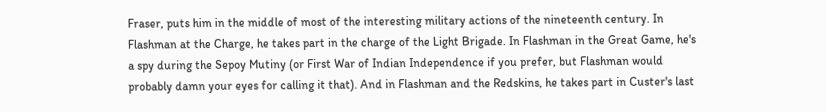Fraser, puts him in the middle of most of the interesting military actions of the nineteenth century. In Flashman at the Charge, he takes part in the charge of the Light Brigade. In Flashman in the Great Game, he's a spy during the Sepoy Mutiny (or First War of Indian Independence if you prefer, but Flashman would probably damn your eyes for calling it that). And in Flashman and the Redskins, he takes part in Custer's last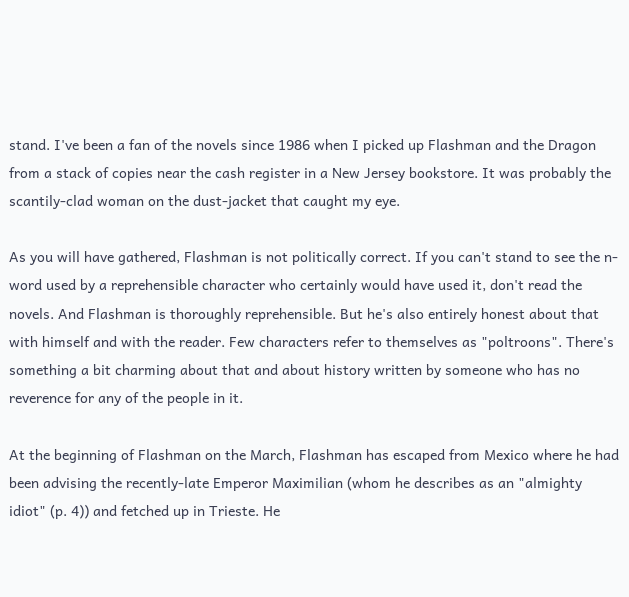stand. I've been a fan of the novels since 1986 when I picked up Flashman and the Dragon from a stack of copies near the cash register in a New Jersey bookstore. It was probably the scantily-clad woman on the dust-jacket that caught my eye.

As you will have gathered, Flashman is not politically correct. If you can't stand to see the n-word used by a reprehensible character who certainly would have used it, don't read the novels. And Flashman is thoroughly reprehensible. But he's also entirely honest about that with himself and with the reader. Few characters refer to themselves as "poltroons". There's something a bit charming about that and about history written by someone who has no reverence for any of the people in it.

At the beginning of Flashman on the March, Flashman has escaped from Mexico where he had been advising the recently-late Emperor Maximilian (whom he describes as an "almighty idiot" (p. 4)) and fetched up in Trieste. He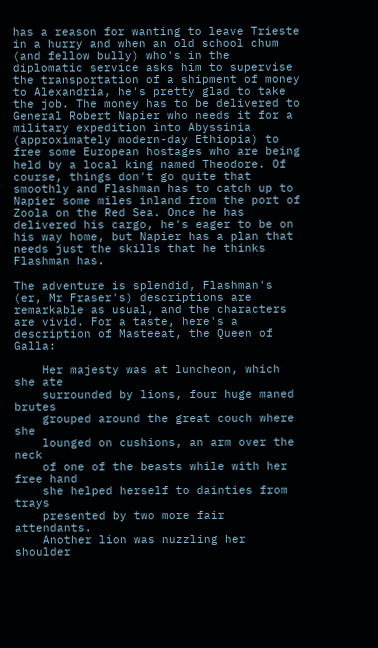has a reason for wanting to leave Trieste in a hurry and when an old school chum (and fellow bully) who's in the diplomatic service asks him to supervise the transportation of a shipment of money to Alexandria, he's pretty glad to take the job. The money has to be delivered to General Robert Napier who needs it for a military expedition into Abyssinia (approximately modern-day Ethiopia) to free some European hostages who are being held by a local king named Theodore. Of course, things don't go quite that smoothly and Flashman has to catch up to Napier some miles inland from the port of Zoola on the Red Sea. Once he has delivered his cargo, he's eager to be on his way home, but Napier has a plan that needs just the skills that he thinks Flashman has.

The adventure is splendid, Flashman's (er, Mr Fraser's) descriptions are remarkable as usual, and the characters are vivid. For a taste, here's a description of Masteeat, the Queen of Galla:

    Her majesty was at luncheon, which she ate
    surrounded by lions, four huge maned brutes
    grouped around the great couch where she
    lounged on cushions, an arm over the neck
    of one of the beasts while with her free hand
    she helped herself to dainties from trays
    presented by two more fair attendants.
    Another lion was nuzzling her shoulder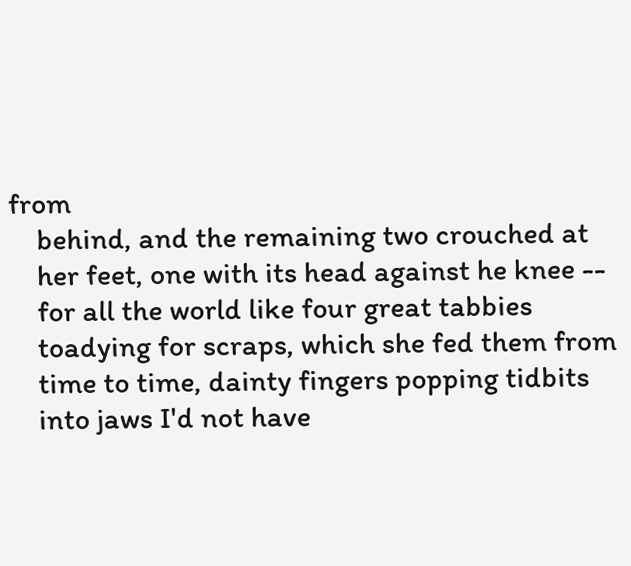from
    behind, and the remaining two crouched at
    her feet, one with its head against he knee --
    for all the world like four great tabbies
    toadying for scraps, which she fed them from
    time to time, dainty fingers popping tidbits
    into jaws I'd not have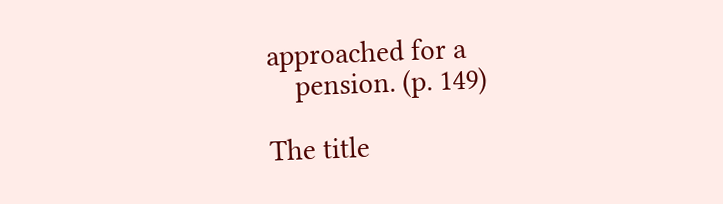approached for a
    pension. (p. 149)

The title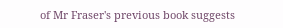of Mr Fraser's previous book suggests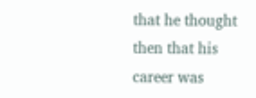that he thought then that his career was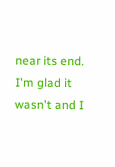near its end. I'm glad it wasn't and I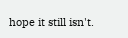hope it still isn't.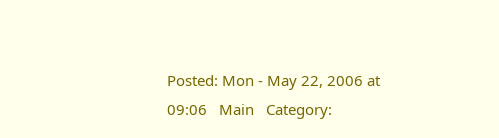Posted: Mon - May 22, 2006 at 09:06   Main   Category: